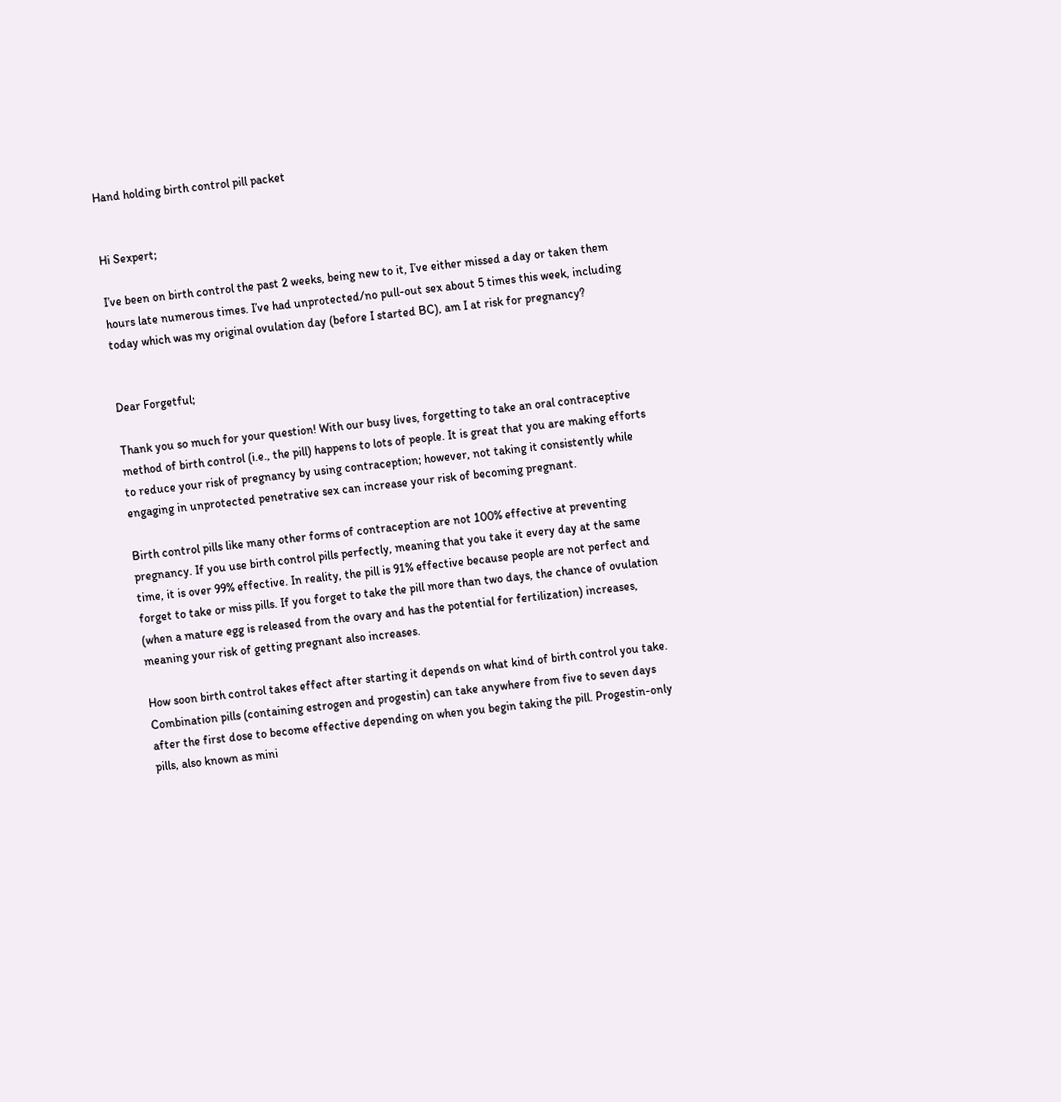Hand holding birth control pill packet


Hi Sexpert;

I’ve been on birth control the past 2 weeks, being new to it, I’ve either missed a day or taken them hours late numerous times. I’ve had unprotected/no pull-out sex about 5 times this week, including today which was my original ovulation day (before I started BC), am I at risk for pregnancy?


Dear Forgetful;

Thank you so much for your question! With our busy lives, forgetting to take an oral contraceptive method of birth control (i.e., the pill) happens to lots of people. It is great that you are making efforts to reduce your risk of pregnancy by using contraception; however, not taking it consistently while engaging in unprotected penetrative sex can increase your risk of becoming pregnant.

Birth control pills like many other forms of contraception are not 100% effective at preventing pregnancy. If you use birth control pills perfectly, meaning that you take it every day at the same time, it is over 99% effective. In reality, the pill is 91% effective because people are not perfect and forget to take or miss pills. If you forget to take the pill more than two days, the chance of ovulation (when a mature egg is released from the ovary and has the potential for fertilization) increases, meaning your risk of getting pregnant also increases.

How soon birth control takes effect after starting it depends on what kind of birth control you take. Combination pills (containing estrogen and progestin) can take anywhere from five to seven days after the first dose to become effective depending on when you begin taking the pill. Progestin-only pills, also known as mini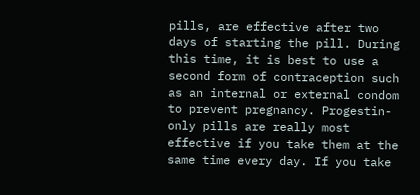pills, are effective after two days of starting the pill. During this time, it is best to use a second form of contraception such as an internal or external condom to prevent pregnancy. Progestin-only pills are really most effective if you take them at the same time every day. If you take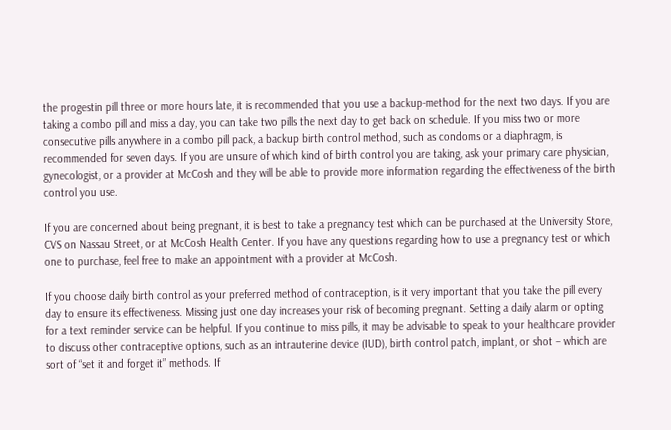the progestin pill three or more hours late, it is recommended that you use a backup-method for the next two days. If you are taking a combo pill and miss a day, you can take two pills the next day to get back on schedule. If you miss two or more consecutive pills anywhere in a combo pill pack, a backup birth control method, such as condoms or a diaphragm, is recommended for seven days. If you are unsure of which kind of birth control you are taking, ask your primary care physician, gynecologist, or a provider at McCosh and they will be able to provide more information regarding the effectiveness of the birth control you use.

If you are concerned about being pregnant, it is best to take a pregnancy test which can be purchased at the University Store, CVS on Nassau Street, or at McCosh Health Center. If you have any questions regarding how to use a pregnancy test or which one to purchase, feel free to make an appointment with a provider at McCosh.

If you choose daily birth control as your preferred method of contraception, is it very important that you take the pill every day to ensure its effectiveness. Missing just one day increases your risk of becoming pregnant. Setting a daily alarm or opting for a text reminder service can be helpful. If you continue to miss pills, it may be advisable to speak to your healthcare provider to discuss other contraceptive options, such as an intrauterine device (IUD), birth control patch, implant, or shot – which are sort of “set it and forget it” methods. If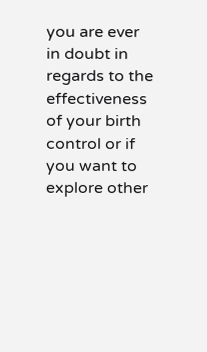you are ever in doubt in regards to the effectiveness of your birth control or if you want to explore other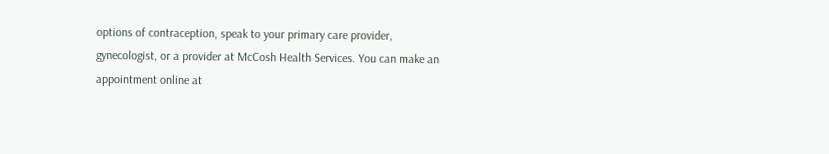options of contraception, speak to your primary care provider, gynecologist, or a provider at McCosh Health Services. You can make an appointment online at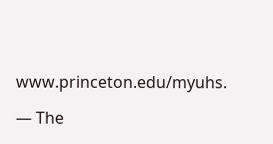www.princeton.edu/myuhs.

— The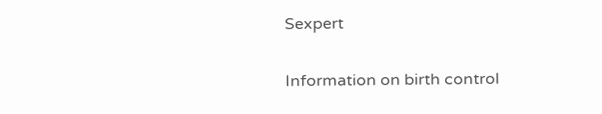Sexpert

Information on birth control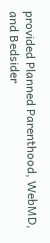provided Planned Parenthood, WebMD, and Bedsider